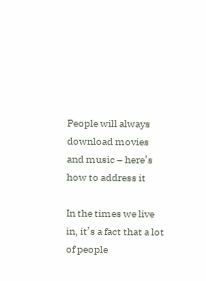People will always download movies and music – here’s how to address it

In the times we live in, it’s a fact that a lot of people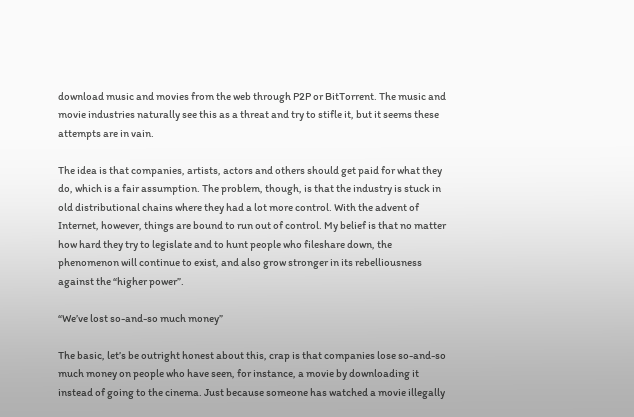download music and movies from the web through P2P or BitTorrent. The music and movie industries naturally see this as a threat and try to stifle it, but it seems these attempts are in vain.

The idea is that companies, artists, actors and others should get paid for what they do, which is a fair assumption. The problem, though, is that the industry is stuck in old distributional chains where they had a lot more control. With the advent of Internet, however, things are bound to run out of control. My belief is that no matter how hard they try to legislate and to hunt people who fileshare down, the phenomenon will continue to exist, and also grow stronger in its rebelliousness against the “higher power”.

“We’ve lost so-and-so much money”

The basic, let’s be outright honest about this, crap is that companies lose so-and-so much money on people who have seen, for instance, a movie by downloading it instead of going to the cinema. Just because someone has watched a movie illegally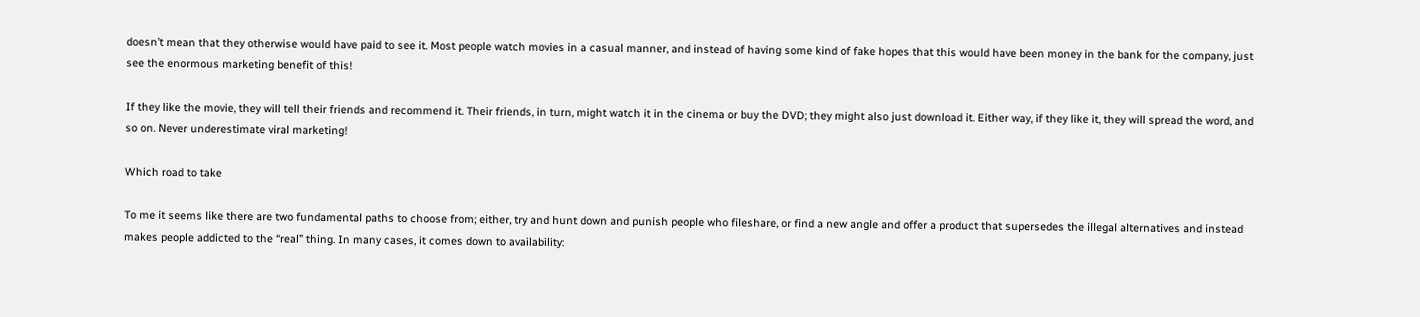doesn’t mean that they otherwise would have paid to see it. Most people watch movies in a casual manner, and instead of having some kind of fake hopes that this would have been money in the bank for the company, just see the enormous marketing benefit of this!

If they like the movie, they will tell their friends and recommend it. Their friends, in turn, might watch it in the cinema or buy the DVD; they might also just download it. Either way, if they like it, they will spread the word, and so on. Never underestimate viral marketing!

Which road to take

To me it seems like there are two fundamental paths to choose from; either, try and hunt down and punish people who fileshare, or find a new angle and offer a product that supersedes the illegal alternatives and instead makes people addicted to the “real” thing. In many cases, it comes down to availability: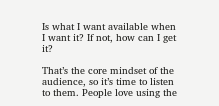Is what I want available when I want it? If not, how can I get it?

That’s the core mindset of the audience, so it’s time to listen to them. People love using the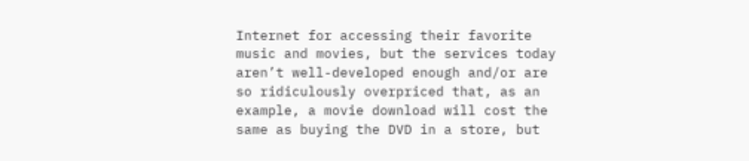Internet for accessing their favorite music and movies, but the services today aren’t well-developed enough and/or are so ridiculously overpriced that, as an example, a movie download will cost the same as buying the DVD in a store, but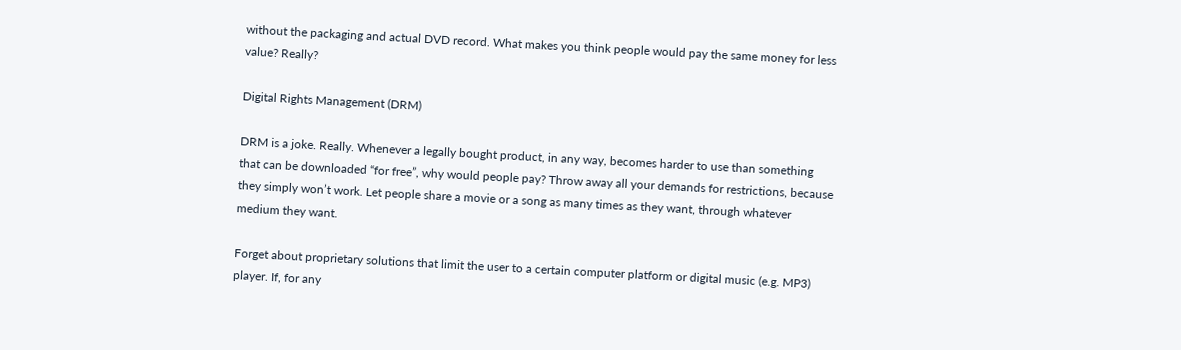without the packaging and actual DVD record. What makes you think people would pay the same money for less value? Really?

Digital Rights Management (DRM)

DRM is a joke. Really. Whenever a legally bought product, in any way, becomes harder to use than something that can be downloaded “for free”, why would people pay? Throw away all your demands for restrictions, because they simply won’t work. Let people share a movie or a song as many times as they want, through whatever medium they want.

Forget about proprietary solutions that limit the user to a certain computer platform or digital music (e.g. MP3) player. If, for any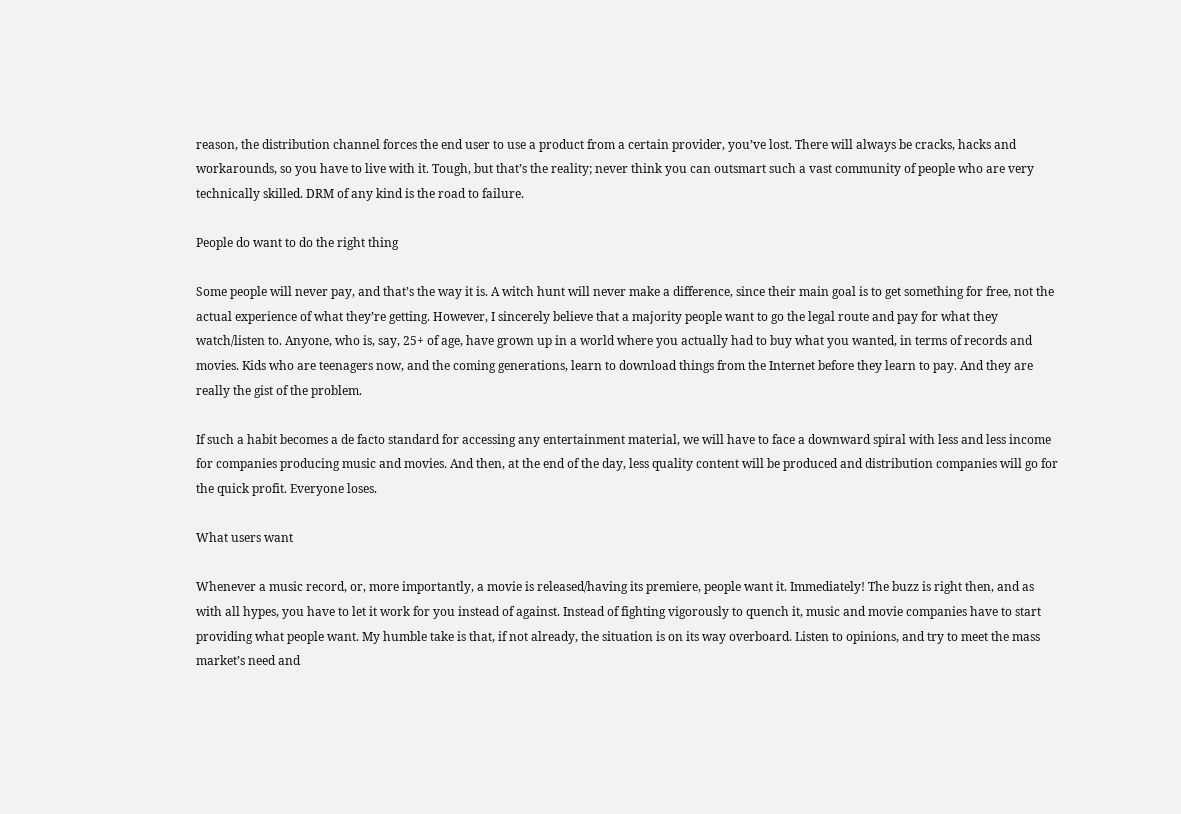reason, the distribution channel forces the end user to use a product from a certain provider, you’ve lost. There will always be cracks, hacks and workarounds, so you have to live with it. Tough, but that’s the reality; never think you can outsmart such a vast community of people who are very technically skilled. DRM of any kind is the road to failure.

People do want to do the right thing

Some people will never pay, and that’s the way it is. A witch hunt will never make a difference, since their main goal is to get something for free, not the actual experience of what they’re getting. However, I sincerely believe that a majority people want to go the legal route and pay for what they watch/listen to. Anyone, who is, say, 25+ of age, have grown up in a world where you actually had to buy what you wanted, in terms of records and movies. Kids who are teenagers now, and the coming generations, learn to download things from the Internet before they learn to pay. And they are really the gist of the problem.

If such a habit becomes a de facto standard for accessing any entertainment material, we will have to face a downward spiral with less and less income for companies producing music and movies. And then, at the end of the day, less quality content will be produced and distribution companies will go for the quick profit. Everyone loses.

What users want

Whenever a music record, or, more importantly, a movie is released/having its premiere, people want it. Immediately! The buzz is right then, and as with all hypes, you have to let it work for you instead of against. Instead of fighting vigorously to quench it, music and movie companies have to start providing what people want. My humble take is that, if not already, the situation is on its way overboard. Listen to opinions, and try to meet the mass market’s need and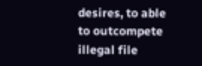desires, to able to outcompete illegal file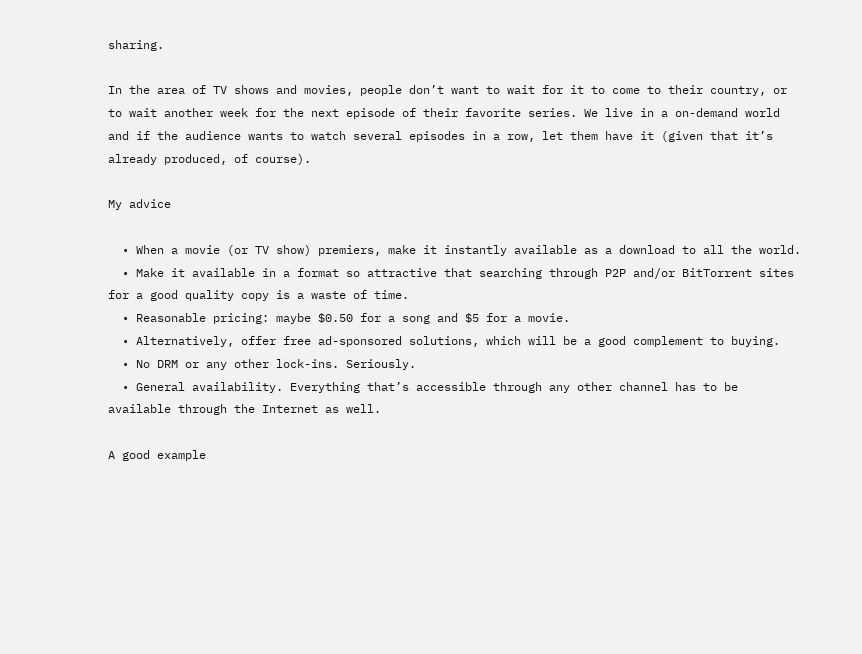sharing.

In the area of TV shows and movies, people don’t want to wait for it to come to their country, or to wait another week for the next episode of their favorite series. We live in a on-demand world and if the audience wants to watch several episodes in a row, let them have it (given that it’s already produced, of course).

My advice

  • When a movie (or TV show) premiers, make it instantly available as a download to all the world.
  • Make it available in a format so attractive that searching through P2P and/or BitTorrent sites for a good quality copy is a waste of time.
  • Reasonable pricing: maybe $0.50 for a song and $5 for a movie.
  • Alternatively, offer free ad-sponsored solutions, which will be a good complement to buying.
  • No DRM or any other lock-ins. Seriously.
  • General availability. Everything that’s accessible through any other channel has to be available through the Internet as well.

A good example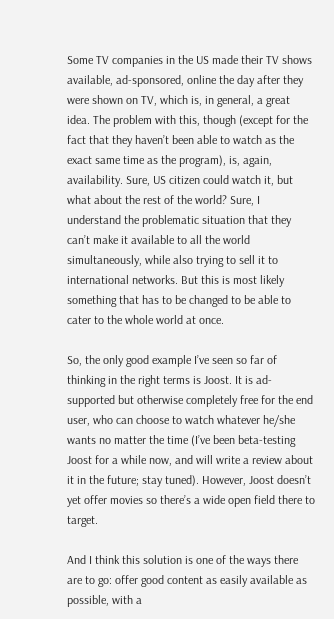Some TV companies in the US made their TV shows available, ad-sponsored, online the day after they were shown on TV, which is, in general, a great idea. The problem with this, though (except for the fact that they haven’t been able to watch as the exact same time as the program), is, again, availability. Sure, US citizen could watch it, but what about the rest of the world? Sure, I understand the problematic situation that they can’t make it available to all the world simultaneously, while also trying to sell it to international networks. But this is most likely something that has to be changed to be able to cater to the whole world at once.

So, the only good example I’ve seen so far of thinking in the right terms is Joost. It is ad-supported but otherwise completely free for the end user, who can choose to watch whatever he/she wants no matter the time (I’ve been beta-testing Joost for a while now, and will write a review about it in the future; stay tuned). However, Joost doesn’t yet offer movies so there’s a wide open field there to target.

And I think this solution is one of the ways there are to go: offer good content as easily available as possible, with a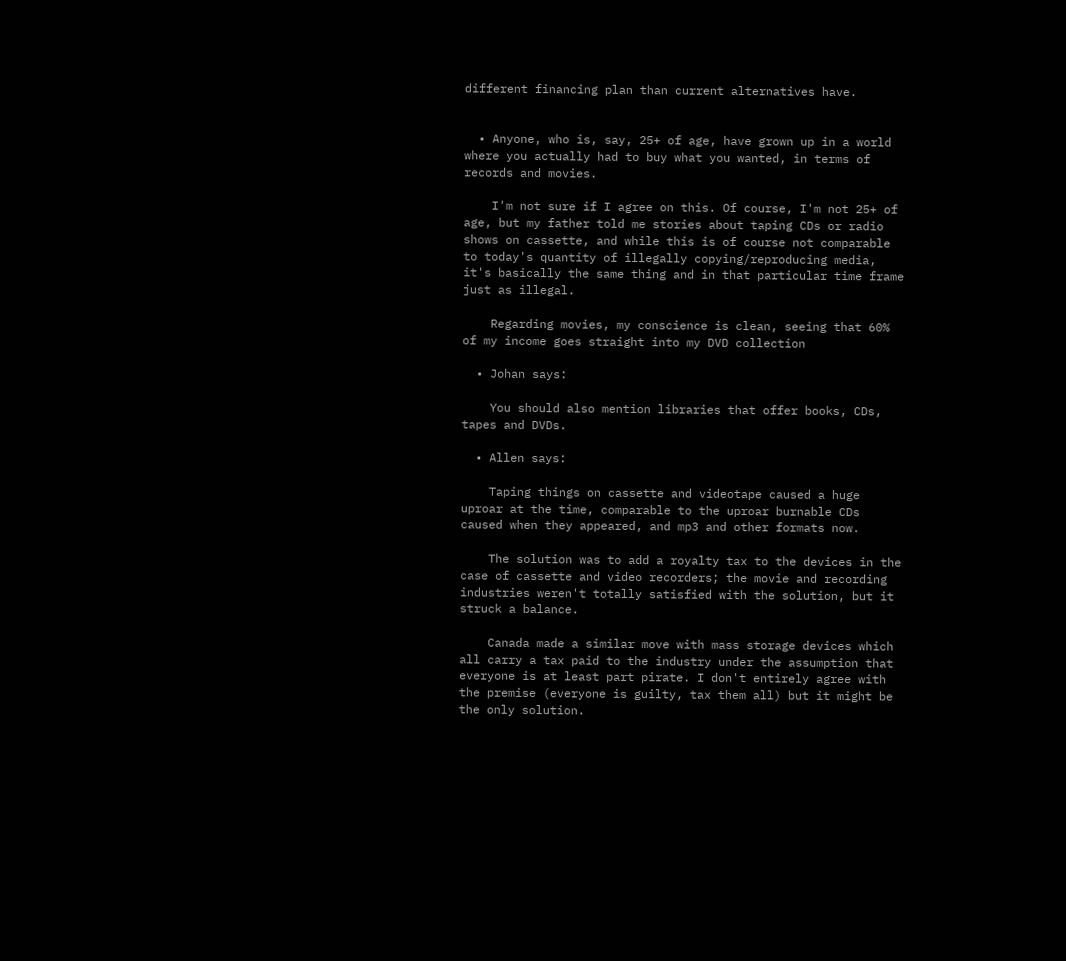different financing plan than current alternatives have.


  • Anyone, who is, say, 25+ of age, have grown up in a world where you actually had to buy what you wanted, in terms of records and movies.

    I'm not sure if I agree on this. Of course, I'm not 25+ of age, but my father told me stories about taping CDs or radio shows on cassette, and while this is of course not comparable to today's quantity of illegally copying/reproducing media, it's basically the same thing and in that particular time frame just as illegal.

    Regarding movies, my conscience is clean, seeing that 60% of my income goes straight into my DVD collection

  • Johan says:

    You should also mention libraries that offer books, CDs, tapes and DVDs.

  • Allen says:

    Taping things on cassette and videotape caused a huge uproar at the time, comparable to the uproar burnable CDs caused when they appeared, and mp3 and other formats now.

    The solution was to add a royalty tax to the devices in the case of cassette and video recorders; the movie and recording industries weren't totally satisfied with the solution, but it struck a balance.

    Canada made a similar move with mass storage devices which all carry a tax paid to the industry under the assumption that everyone is at least part pirate. I don't entirely agree with the premise (everyone is guilty, tax them all) but it might be the only solution.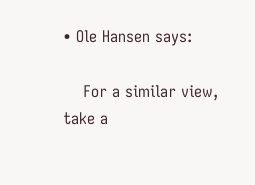• Ole Hansen says:

    For a similar view, take a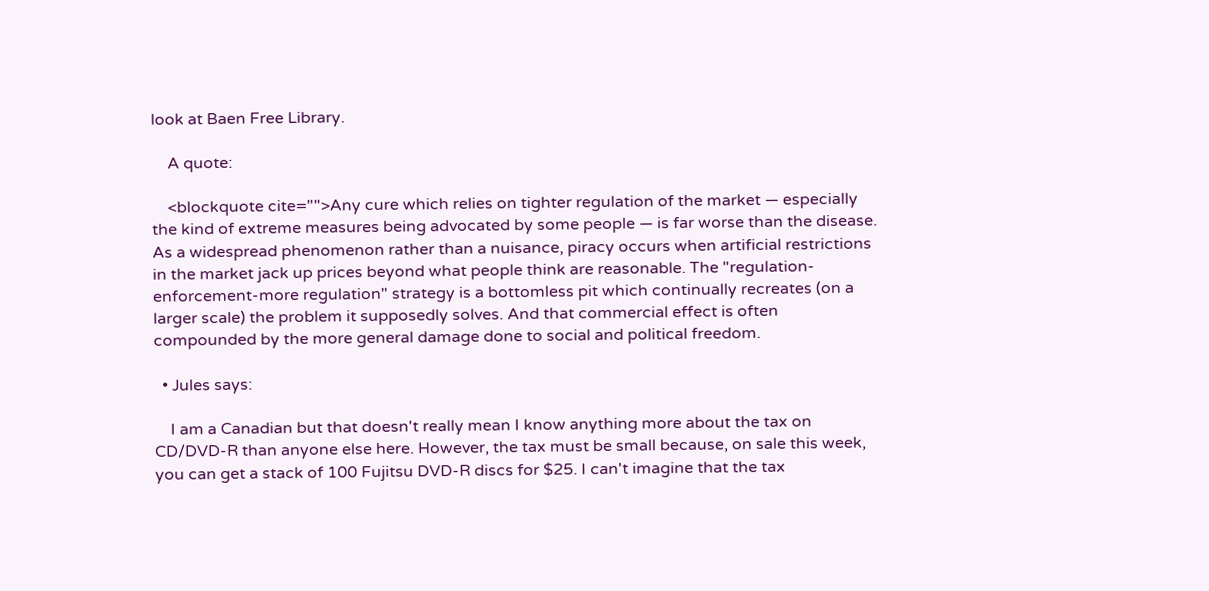look at Baen Free Library.

    A quote:

    <blockquote cite="">Any cure which relies on tighter regulation of the market — especially the kind of extreme measures being advocated by some people — is far worse than the disease. As a widespread phenomenon rather than a nuisance, piracy occurs when artificial restrictions in the market jack up prices beyond what people think are reasonable. The "regulation-enforcement-more regulation" strategy is a bottomless pit which continually recreates (on a larger scale) the problem it supposedly solves. And that commercial effect is often compounded by the more general damage done to social and political freedom.

  • Jules says:

    I am a Canadian but that doesn't really mean I know anything more about the tax on CD/DVD-R than anyone else here. However, the tax must be small because, on sale this week, you can get a stack of 100 Fujitsu DVD-R discs for $25. I can't imagine that the tax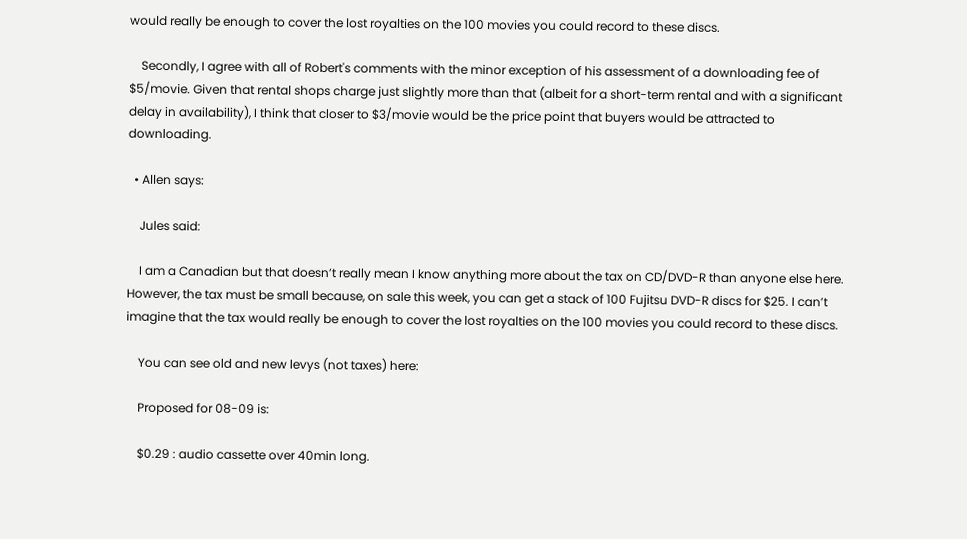would really be enough to cover the lost royalties on the 100 movies you could record to these discs.

    Secondly, I agree with all of Robert's comments with the minor exception of his assessment of a downloading fee of $5/movie. Given that rental shops charge just slightly more than that (albeit for a short-term rental and with a significant delay in availability), I think that closer to $3/movie would be the price point that buyers would be attracted to downloading.

  • Allen says:

    Jules said:

    I am a Canadian but that doesn’t really mean I know anything more about the tax on CD/DVD-R than anyone else here. However, the tax must be small because, on sale this week, you can get a stack of 100 Fujitsu DVD-R discs for $25. I can’t imagine that the tax would really be enough to cover the lost royalties on the 100 movies you could record to these discs.

    You can see old and new levys (not taxes) here:

    Proposed for 08-09 is:

    $0.29 : audio cassette over 40min long.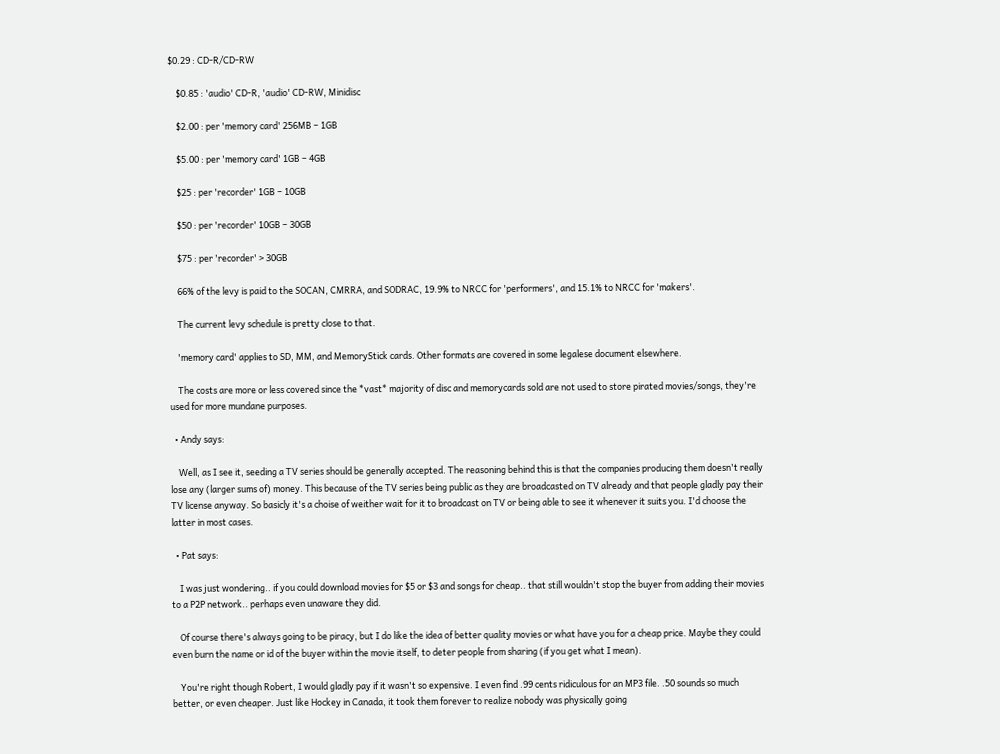$0.29 : CD-R/CD-RW

    $0.85 : 'audio' CD-R, 'audio' CD-RW, Minidisc

    $2.00 : per 'memory card' 256MB – 1GB

    $5.00 : per 'memory card' 1GB – 4GB

    $25 : per 'recorder' 1GB – 10GB

    $50 : per 'recorder' 10GB – 30GB

    $75 : per 'recorder' > 30GB

    66% of the levy is paid to the SOCAN, CMRRA, and SODRAC, 19.9% to NRCC for 'performers', and 15.1% to NRCC for 'makers'.

    The current levy schedule is pretty close to that.

    'memory card' applies to SD, MM, and MemoryStick cards. Other formats are covered in some legalese document elsewhere.

    The costs are more or less covered since the *vast* majority of disc and memorycards sold are not used to store pirated movies/songs, they're used for more mundane purposes.

  • Andy says:

    Well, as I see it, seeding a TV series should be generally accepted. The reasoning behind this is that the companies producing them doesn't really lose any (larger sums of) money. This because of the TV series being public as they are broadcasted on TV already and that people gladly pay their TV license anyway. So basicly it's a choise of weither wait for it to broadcast on TV or being able to see it whenever it suits you. I'd choose the latter in most cases.

  • Pat says:

    I was just wondering.. if you could download movies for $5 or $3 and songs for cheap.. that still wouldn't stop the buyer from adding their movies to a P2P network.. perhaps even unaware they did.

    Of course there's always going to be piracy, but I do like the idea of better quality movies or what have you for a cheap price. Maybe they could even burn the name or id of the buyer within the movie itself, to deter people from sharing (if you get what I mean).

    You're right though Robert, I would gladly pay if it wasn't so expensive. I even find .99 cents ridiculous for an MP3 file. .50 sounds so much better, or even cheaper. Just like Hockey in Canada, it took them forever to realize nobody was physically going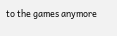to the games anymore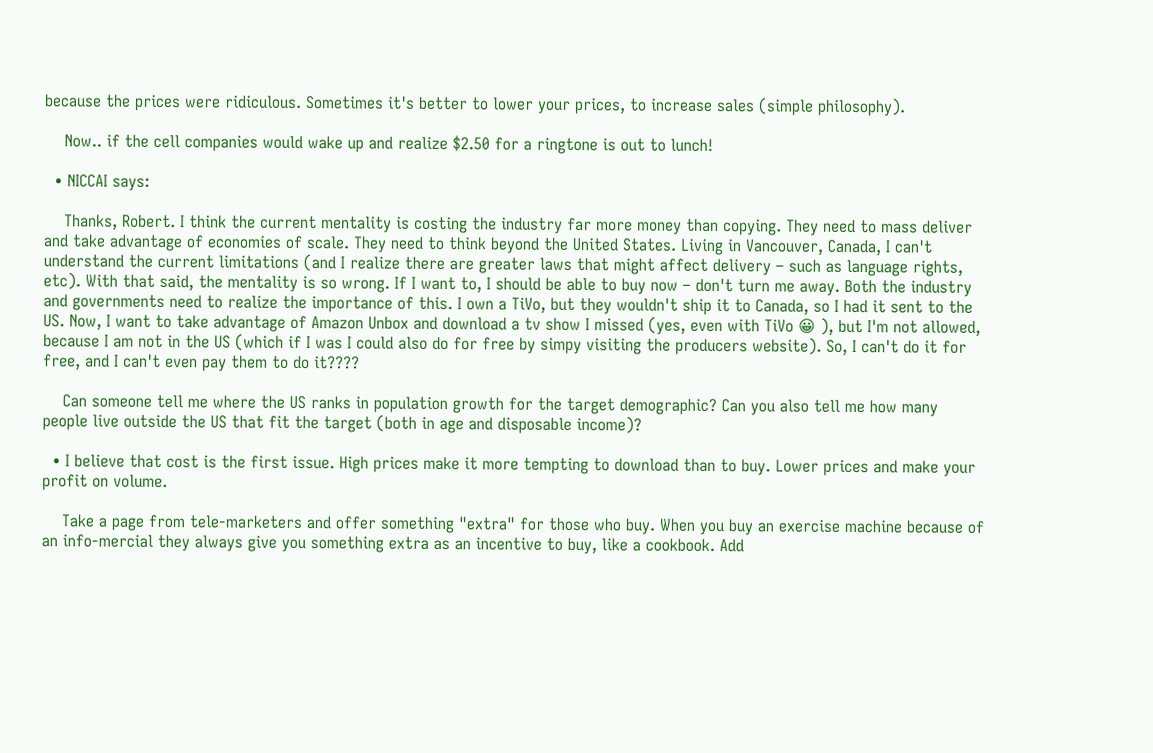because the prices were ridiculous. Sometimes it's better to lower your prices, to increase sales (simple philosophy).

    Now.. if the cell companies would wake up and realize $2.50 for a ringtone is out to lunch!

  • NICCAI says:

    Thanks, Robert. I think the current mentality is costing the industry far more money than copying. They need to mass deliver and take advantage of economies of scale. They need to think beyond the United States. Living in Vancouver, Canada, I can't understand the current limitations (and I realize there are greater laws that might affect delivery – such as language rights, etc). With that said, the mentality is so wrong. If I want to, I should be able to buy now – don't turn me away. Both the industry and governments need to realize the importance of this. I own a TiVo, but they wouldn't ship it to Canada, so I had it sent to the US. Now, I want to take advantage of Amazon Unbox and download a tv show I missed (yes, even with TiVo 😀 ), but I'm not allowed, because I am not in the US (which if I was I could also do for free by simpy visiting the producers website). So, I can't do it for free, and I can't even pay them to do it????

    Can someone tell me where the US ranks in population growth for the target demographic? Can you also tell me how many people live outside the US that fit the target (both in age and disposable income)?

  • I believe that cost is the first issue. High prices make it more tempting to download than to buy. Lower prices and make your profit on volume.

    Take a page from tele-marketers and offer something "extra" for those who buy. When you buy an exercise machine because of an info-mercial they always give you something extra as an incentive to buy, like a cookbook. Add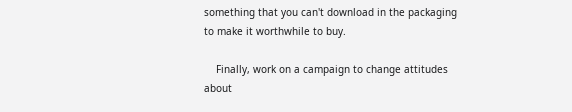something that you can't download in the packaging to make it worthwhile to buy.

    Finally, work on a campaign to change attitudes about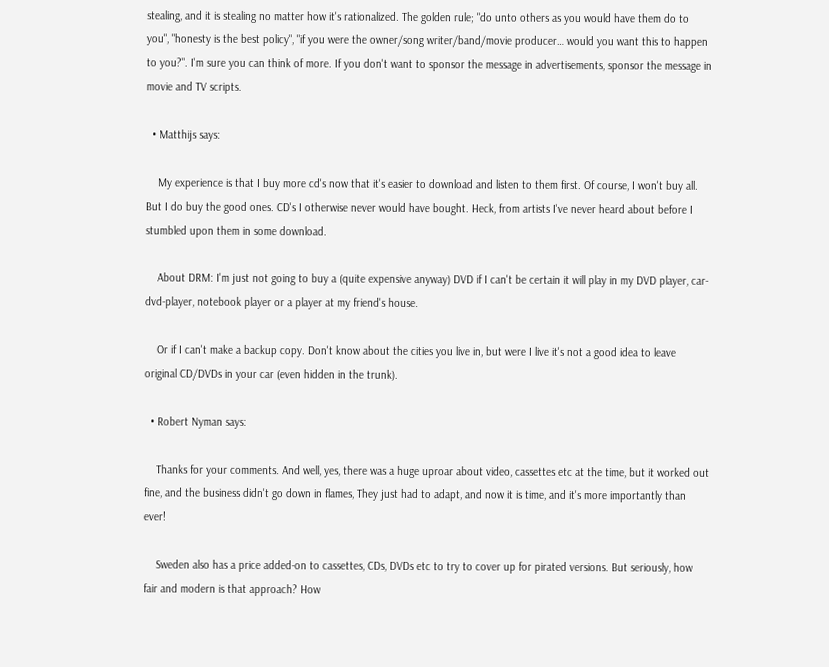stealing, and it is stealing no matter how it's rationalized. The golden rule; "do unto others as you would have them do to you", "honesty is the best policy", "if you were the owner/song writer/band/movie producer… would you want this to happen to you?". I'm sure you can think of more. If you don't want to sponsor the message in advertisements, sponsor the message in movie and TV scripts.

  • Matthijs says:

    My experience is that I buy more cd's now that it's easier to download and listen to them first. Of course, I won't buy all. But I do buy the good ones. CD's I otherwise never would have bought. Heck, from artists I've never heard about before I stumbled upon them in some download.

    About DRM: I'm just not going to buy a (quite expensive anyway) DVD if I can't be certain it will play in my DVD player, car-dvd-player, notebook player or a player at my friend's house.

    Or if I can't make a backup copy. Don't know about the cities you live in, but were I live it's not a good idea to leave original CD/DVDs in your car (even hidden in the trunk).

  • Robert Nyman says:

    Thanks for your comments. And well, yes, there was a huge uproar about video, cassettes etc at the time, but it worked out fine, and the business didn't go down in flames, They just had to adapt, and now it is time, and it's more importantly than ever!

    Sweden also has a price added-on to cassettes, CDs, DVDs etc to try to cover up for pirated versions. But seriously, how fair and modern is that approach? How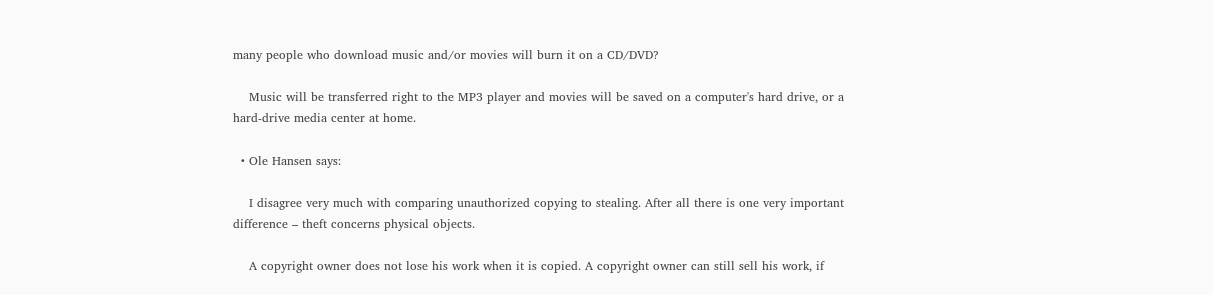many people who download music and/or movies will burn it on a CD/DVD?

    Music will be transferred right to the MP3 player and movies will be saved on a computer's hard drive, or a hard-drive media center at home.

  • Ole Hansen says:

    I disagree very much with comparing unauthorized copying to stealing. After all there is one very important difference – theft concerns physical objects.

    A copyright owner does not lose his work when it is copied. A copyright owner can still sell his work, if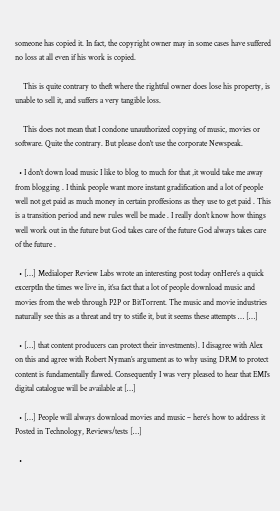someone has copied it. In fact, the copyright owner may in some cases have suffered no loss at all even if his work is copied.

    This is quite contrary to theft where the rightful owner does lose his property, is unable to sell it, and suffers a very tangible loss.

    This does not mean that I condone unauthorized copying of music, movies or software. Quite the contrary. But please don't use the corporate Newspeak.

  • I don't down load music I like to blog to much for that ,it would take me away from blogging . I think people want more instant gradification and a lot of people well not get paid as much money in certain proffesions as they use to get paid . This is a transition period and new rules well be made . I really don't know how things well work out in the future but God takes care of the future God always takes care of the future .

  • […] Medialoper Review Labs wrote an interesting post today onHere’s a quick excerptIn the times we live in, it’sa fact that a lot of people download music and movies from the web through P2P or BitTorrent. The music and movie industries naturally see this as a threat and try to stifle it, but it seems these attempts … […]

  • […] that content producers can protect their investments). I disagree with Alex on this and agree with Robert Nyman’s argument as to why using DRM to protect content is fundamentally flawed. Consequently I was very pleased to hear that EMI’s digital catalogue will be available at […]

  • […] People will always download movies and music – here’s how to address it Posted in Technology, Reviews/tests […]

  •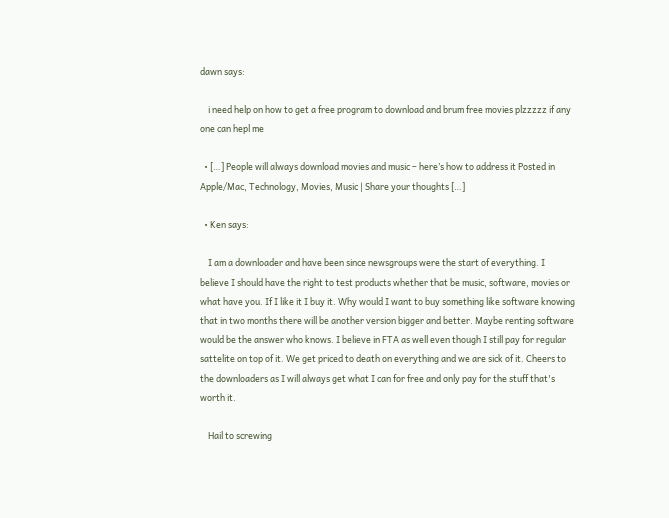dawn says:

    i need help on how to get a free program to download and brum free movies plzzzzz if any one can hepl me

  • […] People will always download movies and music – here’s how to address it Posted in Apple/Mac, Technology, Movies, Music | Share your thoughts […]

  • Ken says:

    I am a downloader and have been since newsgroups were the start of everything. I believe I should have the right to test products whether that be music, software, movies or what have you. If I like it I buy it. Why would I want to buy something like software knowing that in two months there will be another version bigger and better. Maybe renting software would be the answer who knows. I believe in FTA as well even though I still pay for regular sattelite on top of it. We get priced to death on everything and we are sick of it. Cheers to the downloaders as I will always get what I can for free and only pay for the stuff that's worth it.

    Hail to screwing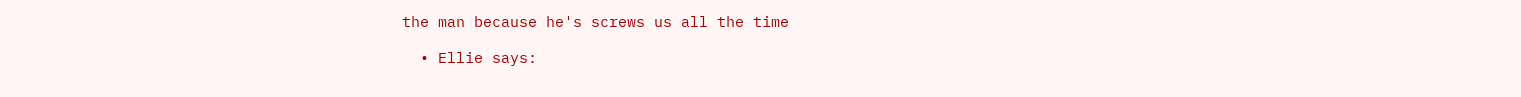the man because he's screws us all the time

  • Ellie says: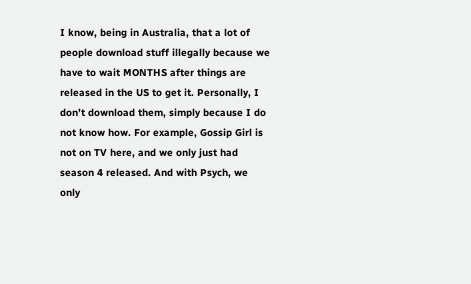I know, being in Australia, that a lot of people download stuff illegally because we have to wait MONTHS after things are released in the US to get it. Personally, I don’t download them, simply because I do not know how. For example, Gossip Girl is not on TV here, and we only just had season 4 released. And with Psych, we only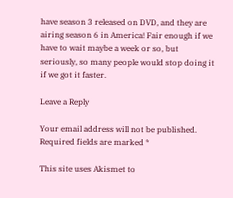have season 3 released on DVD, and they are airing season 6 in America! Fair enough if we have to wait maybe a week or so, but seriously, so many people would stop doing it if we got it faster.

Leave a Reply

Your email address will not be published. Required fields are marked *

This site uses Akismet to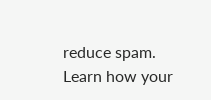reduce spam. Learn how your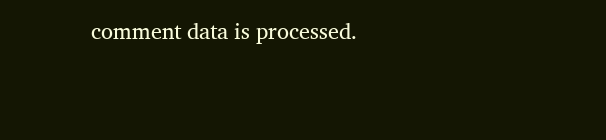comment data is processed.